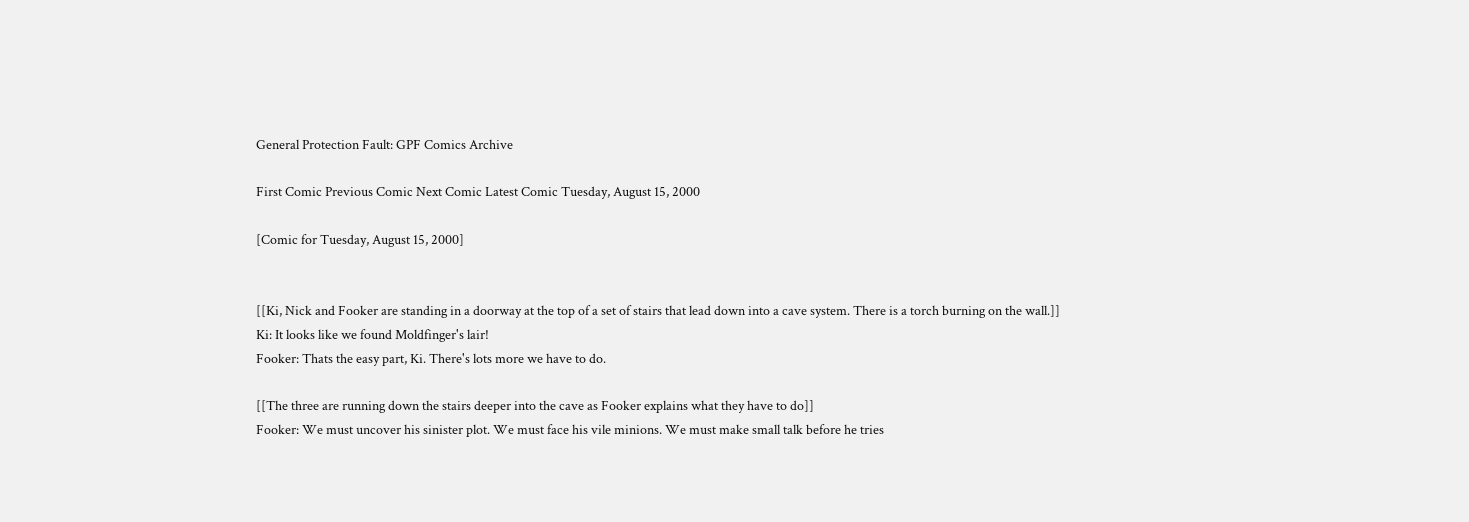General Protection Fault: GPF Comics Archive

First Comic Previous Comic Next Comic Latest Comic Tuesday, August 15, 2000

[Comic for Tuesday, August 15, 2000]


[[Ki, Nick and Fooker are standing in a doorway at the top of a set of stairs that lead down into a cave system. There is a torch burning on the wall.]]
Ki: It looks like we found Moldfinger's lair!
Fooker: Thats the easy part, Ki. There's lots more we have to do.

[[The three are running down the stairs deeper into the cave as Fooker explains what they have to do]]
Fooker: We must uncover his sinister plot. We must face his vile minions. We must make small talk before he tries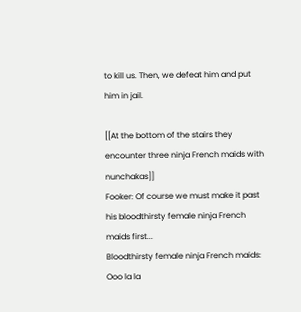to kill us. Then, we defeat him and put him in jail.

[[At the bottom of the stairs they encounter three ninja French maids with nunchakas]]
Fooker: Of course we must make it past his bloodthirsty female ninja French maids first...
Bloodthirsty female ninja French maids: Ooo la la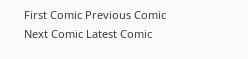First Comic Previous Comic Next Comic Latest Comic